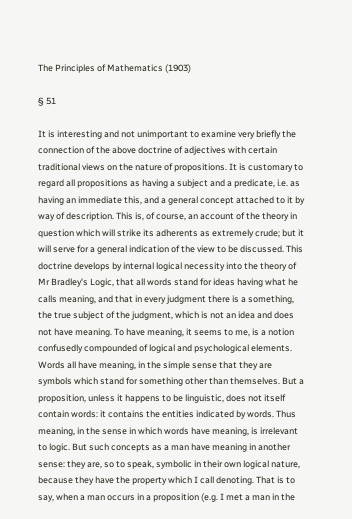The Principles of Mathematics (1903)

§ 51

It is interesting and not unimportant to examine very briefly the connection of the above doctrine of adjectives with certain traditional views on the nature of propositions. It is customary to regard all propositions as having a subject and a predicate, i.e. as having an immediate this, and a general concept attached to it by way of description. This is, of course, an account of the theory in question which will strike its adherents as extremely crude; but it will serve for a general indication of the view to be discussed. This doctrine develops by internal logical necessity into the theory of Mr Bradley's Logic, that all words stand for ideas having what he calls meaning, and that in every judgment there is a something, the true subject of the judgment, which is not an idea and does not have meaning. To have meaning, it seems to me, is a notion confusedly compounded of logical and psychological elements. Words all have meaning, in the simple sense that they are symbols which stand for something other than themselves. But a proposition, unless it happens to be linguistic, does not itself contain words: it contains the entities indicated by words. Thus meaning, in the sense in which words have meaning, is irrelevant to logic. But such concepts as a man have meaning in another sense: they are, so to speak, symbolic in their own logical nature, because they have the property which I call denoting. That is to say, when a man occurs in a proposition (e.g. I met a man in the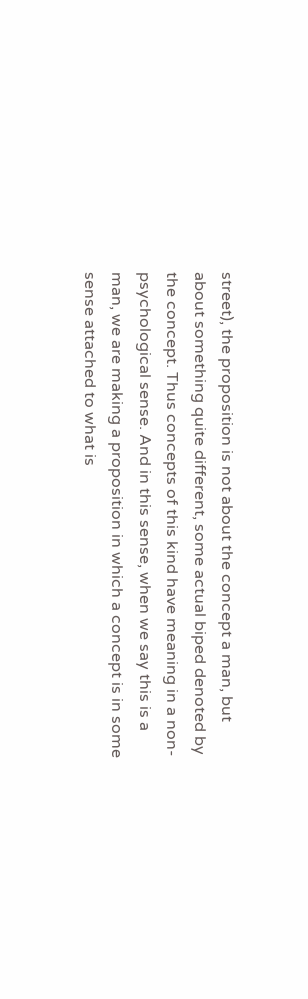street), the proposition is not about the concept a man, but about something quite different, some actual biped denoted by the concept. Thus concepts of this kind have meaning in a non-psychological sense. And in this sense, when we say this is a man, we are making a proposition in which a concept is in some sense attached to what is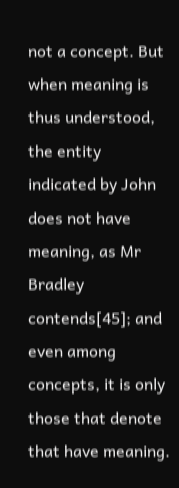not a concept. But when meaning is thus understood, the entity indicated by John does not have meaning, as Mr Bradley contends[45]; and even among concepts, it is only those that denote that have meaning.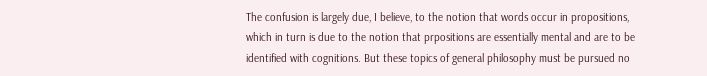The confusion is largely due, I believe, to the notion that words occur in propositions, which in turn is due to the notion that prpositions are essentially mental and are to be identified with cognitions. But these topics of general philosophy must be pursued no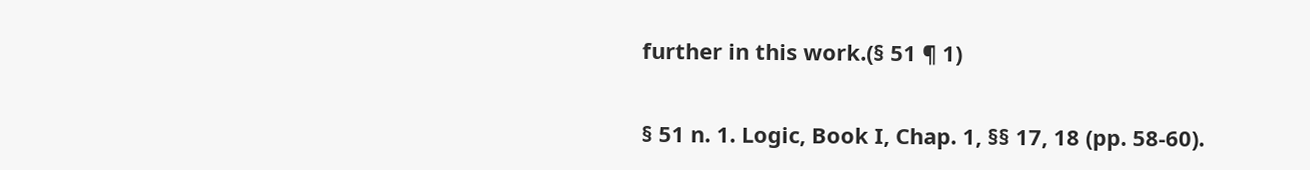further in this work.(§ 51 ¶ 1)

§ 51 n. 1. Logic, Book I, Chap. 1, §§ 17, 18 (pp. 58-60).